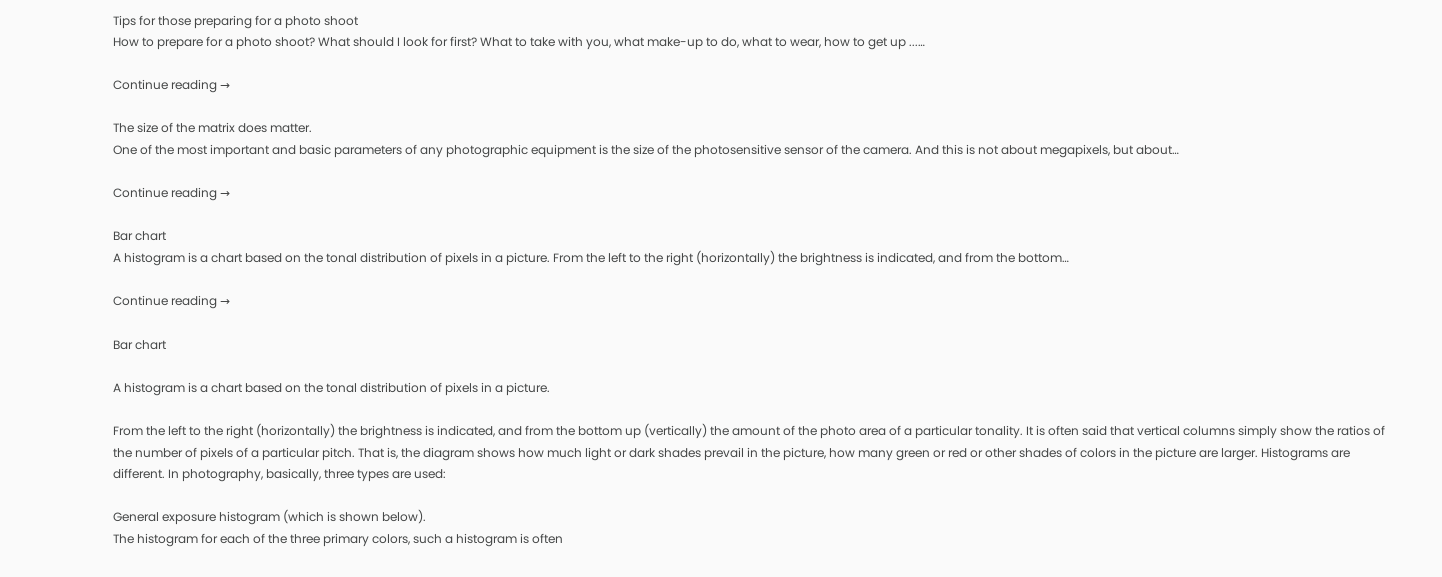Tips for those preparing for a photo shoot
How to prepare for a photo shoot? What should I look for first? What to take with you, what make-up to do, what to wear, how to get up ...…

Continue reading →

The size of the matrix does matter.
One of the most important and basic parameters of any photographic equipment is the size of the photosensitive sensor of the camera. And this is not about megapixels, but about…

Continue reading →

Bar chart
A histogram is a chart based on the tonal distribution of pixels in a picture. From the left to the right (horizontally) the brightness is indicated, and from the bottom…

Continue reading →

Bar chart

A histogram is a chart based on the tonal distribution of pixels in a picture.

From the left to the right (horizontally) the brightness is indicated, and from the bottom up (vertically) the amount of the photo area of a particular tonality. It is often said that vertical columns simply show the ratios of the number of pixels of a particular pitch. That is, the diagram shows how much light or dark shades prevail in the picture, how many green or red or other shades of colors in the picture are larger. Histograms are different. In photography, basically, three types are used:

General exposure histogram (which is shown below).
The histogram for each of the three primary colors, such a histogram is often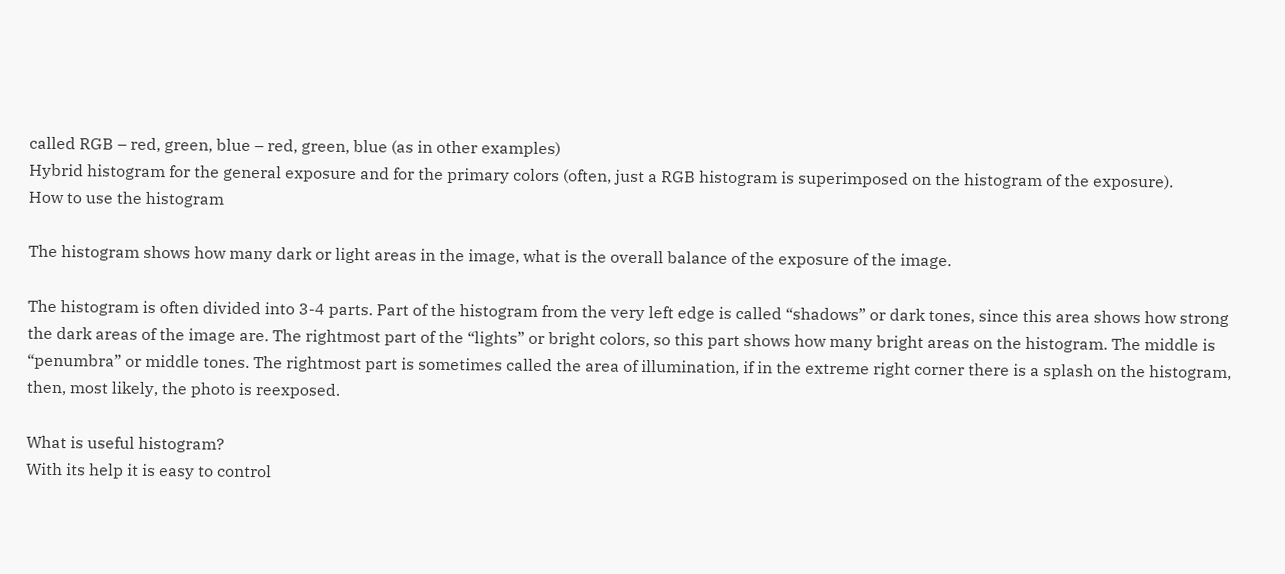called RGB – red, green, blue – red, green, blue (as in other examples)
Hybrid histogram for the general exposure and for the primary colors (often, just a RGB histogram is superimposed on the histogram of the exposure).
How to use the histogram

The histogram shows how many dark or light areas in the image, what is the overall balance of the exposure of the image.

The histogram is often divided into 3-4 parts. Part of the histogram from the very left edge is called “shadows” or dark tones, since this area shows how strong the dark areas of the image are. The rightmost part of the “lights” or bright colors, so this part shows how many bright areas on the histogram. The middle is “penumbra” or middle tones. The rightmost part is sometimes called the area of illumination, if in the extreme right corner there is a splash on the histogram, then, most likely, the photo is reexposed.

What is useful histogram?
With its help it is easy to control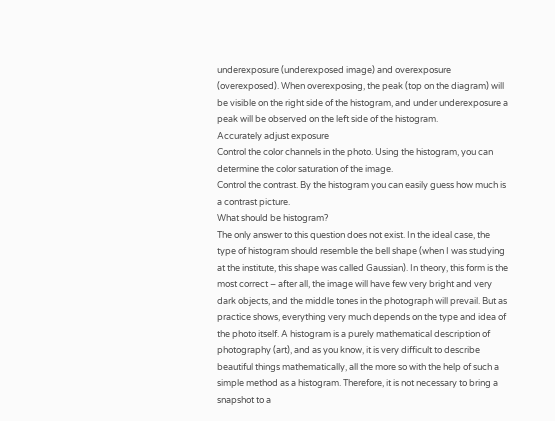underexposure (underexposed image) and overexposure (overexposed). When overexposing, the peak (top on the diagram) will be visible on the right side of the histogram, and under underexposure a peak will be observed on the left side of the histogram.
Accurately adjust exposure
Control the color channels in the photo. Using the histogram, you can determine the color saturation of the image.
Control the contrast. By the histogram you can easily guess how much is a contrast picture.
What should be histogram?
The only answer to this question does not exist. In the ideal case, the type of histogram should resemble the bell shape (when I was studying at the institute, this shape was called Gaussian). In theory, this form is the most correct – after all, the image will have few very bright and very dark objects, and the middle tones in the photograph will prevail. But as practice shows, everything very much depends on the type and idea of the photo itself. A histogram is a purely mathematical description of photography (art), and as you know, it is very difficult to describe beautiful things mathematically, all the more so with the help of such a simple method as a histogram. Therefore, it is not necessary to bring a snapshot to a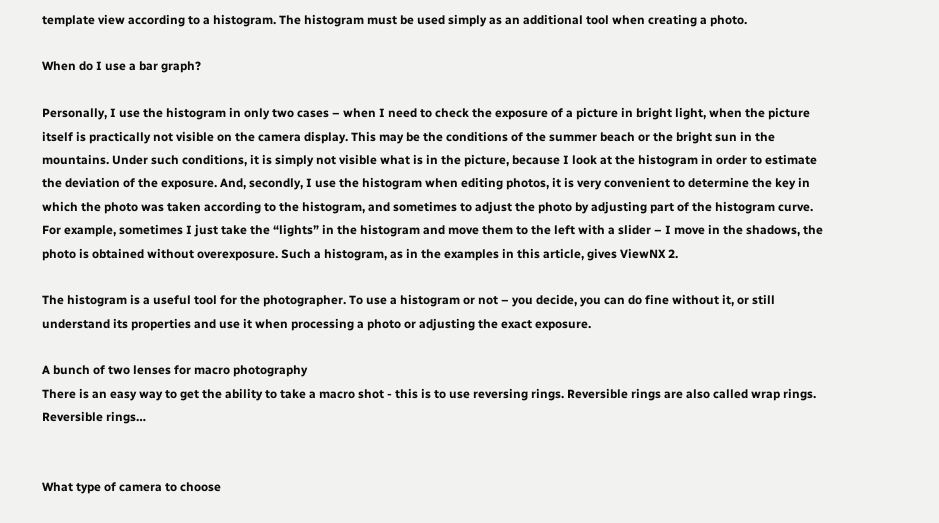template view according to a histogram. The histogram must be used simply as an additional tool when creating a photo.

When do I use a bar graph?

Personally, I use the histogram in only two cases – when I need to check the exposure of a picture in bright light, when the picture itself is practically not visible on the camera display. This may be the conditions of the summer beach or the bright sun in the mountains. Under such conditions, it is simply not visible what is in the picture, because I look at the histogram in order to estimate the deviation of the exposure. And, secondly, I use the histogram when editing photos, it is very convenient to determine the key in which the photo was taken according to the histogram, and sometimes to adjust the photo by adjusting part of the histogram curve. For example, sometimes I just take the “lights” in the histogram and move them to the left with a slider – I move in the shadows, the photo is obtained without overexposure. Such a histogram, as in the examples in this article, gives ViewNX 2.

The histogram is a useful tool for the photographer. To use a histogram or not – you decide, you can do fine without it, or still understand its properties and use it when processing a photo or adjusting the exact exposure.

A bunch of two lenses for macro photography
There is an easy way to get the ability to take a macro shot - this is to use reversing rings. Reversible rings are also called wrap rings. Reversible rings…


What type of camera to choose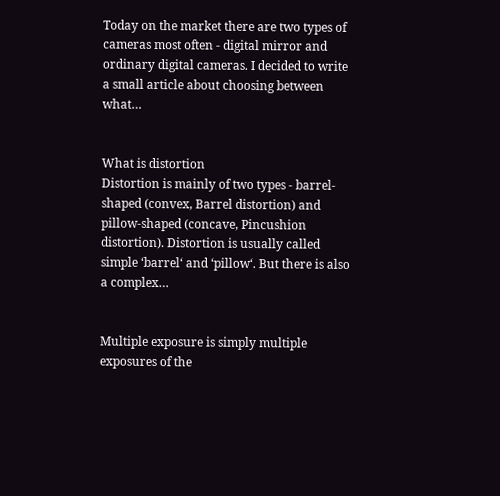Today on the market there are two types of cameras most often - digital mirror and ordinary digital cameras. I decided to write a small article about choosing between what…


What is distortion
Distortion is mainly of two types - barrel-shaped (convex, Barrel distortion) and pillow-shaped (concave, Pincushion distortion). Distortion is usually called simple ‘barrel‘ and ‘pillow‘. But there is also a complex…


Multiple exposure is simply multiple exposures of the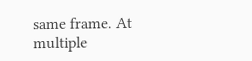same frame. At multiple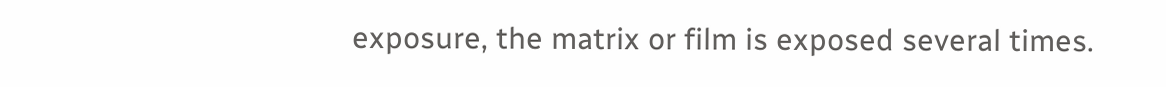exposure, the matrix or film is exposed several times.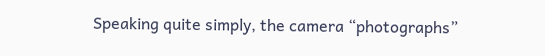Speaking quite simply, the camera “photographs”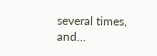several times, and…